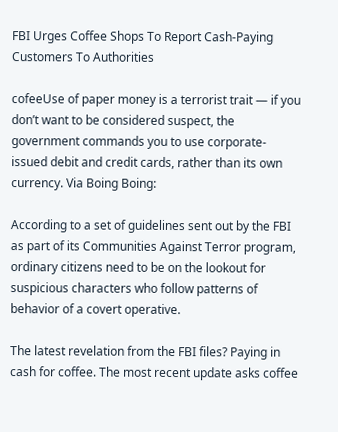FBI Urges Coffee Shops To Report Cash-Paying Customers To Authorities

cofeeUse of paper money is a terrorist trait — if you don’t want to be considered suspect, the government commands you to use corporate-issued debit and credit cards, rather than its own currency. Via Boing Boing:

According to a set of guidelines sent out by the FBI as part of its Communities Against Terror program, ordinary citizens need to be on the lookout for suspicious characters who follow patterns of behavior of a covert operative.

The latest revelation from the FBI files? Paying in cash for coffee. The most recent update asks coffee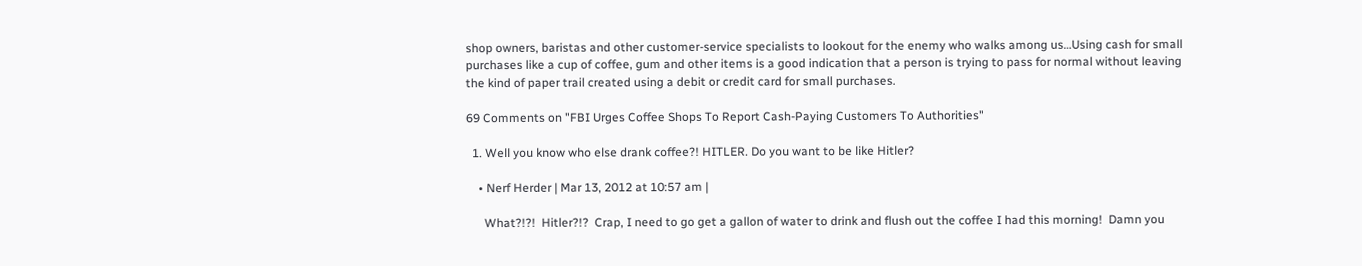shop owners, baristas and other customer-service specialists to lookout for the enemy who walks among us…Using cash for small purchases like a cup of coffee, gum and other items is a good indication that a person is trying to pass for normal without leaving the kind of paper trail created using a debit or credit card for small purchases.

69 Comments on "FBI Urges Coffee Shops To Report Cash-Paying Customers To Authorities"

  1. Well you know who else drank coffee?! HITLER. Do you want to be like Hitler?

    • Nerf Herder | Mar 13, 2012 at 10:57 am |

      What?!?!  Hitler?!?  Crap, I need to go get a gallon of water to drink and flush out the coffee I had this morning!  Damn you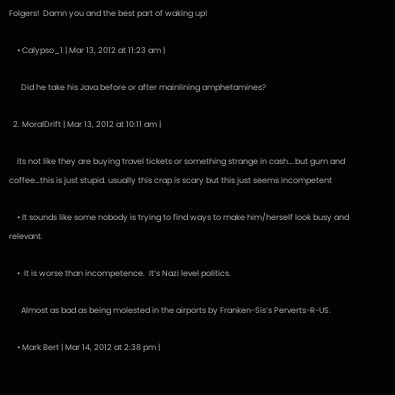Folgers!  Damn you and the best part of waking up!

    • Calypso_1 | Mar 13, 2012 at 11:23 am |

      Did he take his Java before or after mainlining amphetamines?

  2. MoralDrift | Mar 13, 2012 at 10:11 am |

    its not like they are buying travel tickets or something strange in cash….but gum and coffee…this is just stupid. usually this crap is scary but this just seems incompetent

    • It sounds like some nobody is trying to find ways to make him/herself look busy and relevant.

    •  It is worse than incompetence.  It’s Nazi level politics.

      Almost as bad as being molested in the airports by Franken-Sis’s Perverts-R-US.

    • Mark Bert | Mar 14, 2012 at 2:38 pm |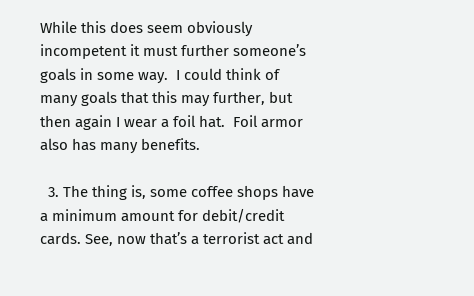While this does seem obviously incompetent it must further someone’s goals in some way.  I could think of many goals that this may further, but then again I wear a foil hat.  Foil armor also has many benefits.

  3. The thing is, some coffee shops have a minimum amount for debit/credit cards. See, now that’s a terrorist act and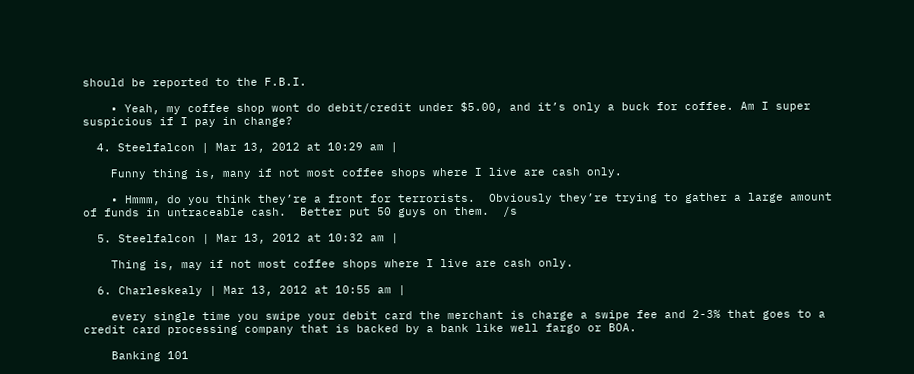should be reported to the F.B.I.

    • Yeah, my coffee shop wont do debit/credit under $5.00, and it’s only a buck for coffee. Am I super suspicious if I pay in change?

  4. Steelfalcon | Mar 13, 2012 at 10:29 am |

    Funny thing is, many if not most coffee shops where I live are cash only.

    • Hmmm, do you think they’re a front for terrorists.  Obviously they’re trying to gather a large amount of funds in untraceable cash.  Better put 50 guys on them.  /s

  5. Steelfalcon | Mar 13, 2012 at 10:32 am |

    Thing is, may if not most coffee shops where I live are cash only.

  6. Charleskealy | Mar 13, 2012 at 10:55 am |

    every single time you swipe your debit card the merchant is charge a swipe fee and 2-3% that goes to a credit card processing company that is backed by a bank like well fargo or BOA.

    Banking 101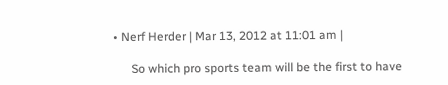• Nerf Herder | Mar 13, 2012 at 11:01 am |

      So which pro sports team will be the first to have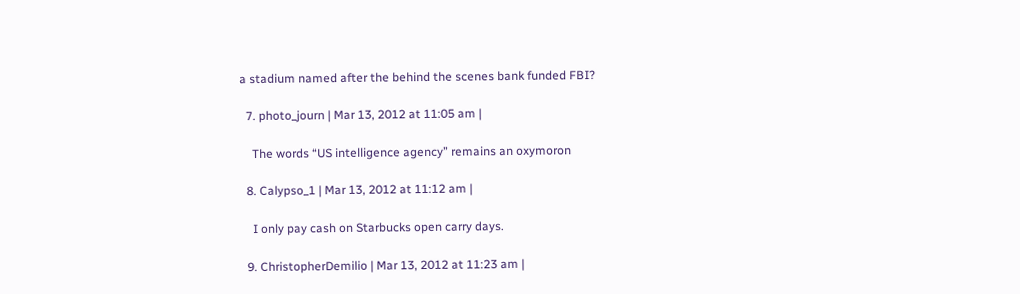a stadium named after the behind the scenes bank funded FBI?

  7. photo_journ | Mar 13, 2012 at 11:05 am |

    The words “US intelligence agency” remains an oxymoron

  8. Calypso_1 | Mar 13, 2012 at 11:12 am |

    I only pay cash on Starbucks open carry days.

  9. ChristopherDemilio | Mar 13, 2012 at 11:23 am |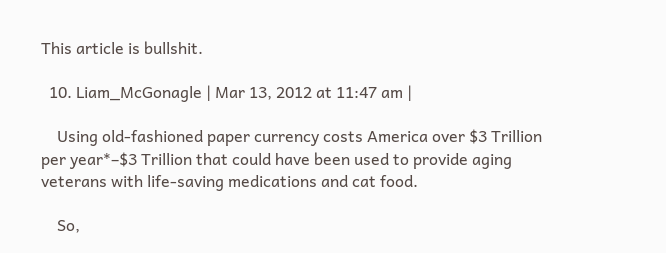This article is bullshit.

  10. Liam_McGonagle | Mar 13, 2012 at 11:47 am |

    Using old-fashioned paper currency costs America over $3 Trillion per year*–$3 Trillion that could have been used to provide aging veterans with life-saving medications and cat food.

    So,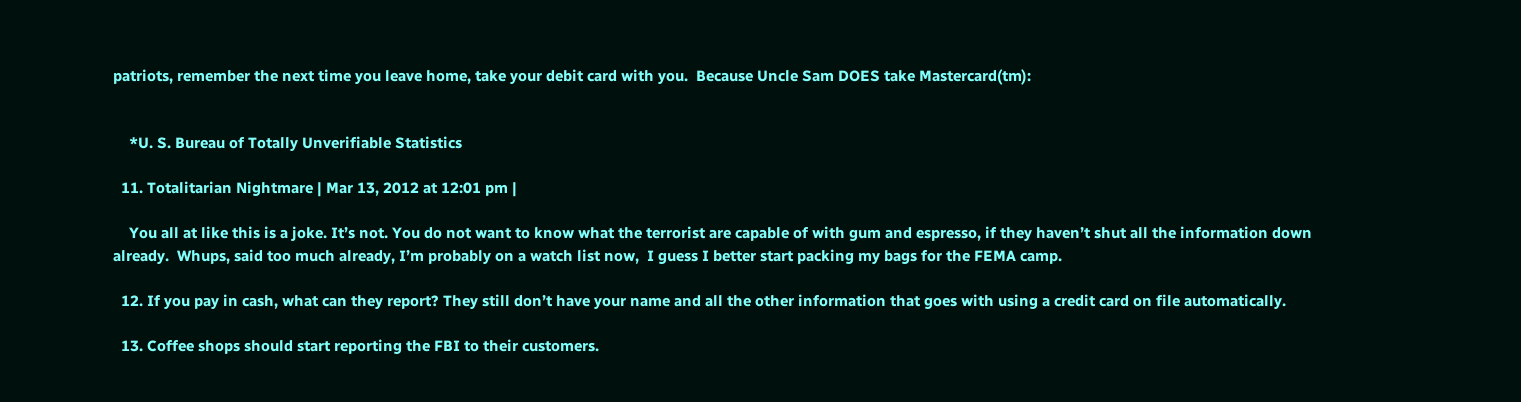patriots, remember the next time you leave home, take your debit card with you.  Because Uncle Sam DOES take Mastercard(tm):


    *U. S. Bureau of Totally Unverifiable Statistics

  11. Totalitarian Nightmare | Mar 13, 2012 at 12:01 pm |

    You all at like this is a joke. It’s not. You do not want to know what the terrorist are capable of with gum and espresso, if they haven’t shut all the information down already.  Whups, said too much already, I’m probably on a watch list now,  I guess I better start packing my bags for the FEMA camp.

  12. If you pay in cash, what can they report? They still don’t have your name and all the other information that goes with using a credit card on file automatically.

  13. Coffee shops should start reporting the FBI to their customers.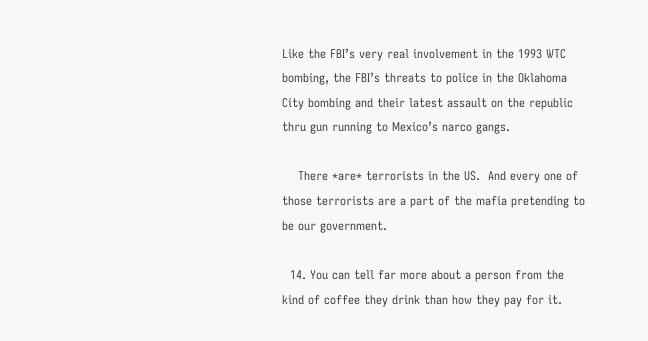Like the FBI’s very real involvement in the 1993 WTC bombing, the FBI’s threats to police in the Oklahoma City bombing and their latest assault on the republic thru gun running to Mexico’s narco gangs.

    There *are* terrorists in the US.  And every one of those terrorists are a part of the mafia pretending to be our government.

  14. You can tell far more about a person from the kind of coffee they drink than how they pay for it.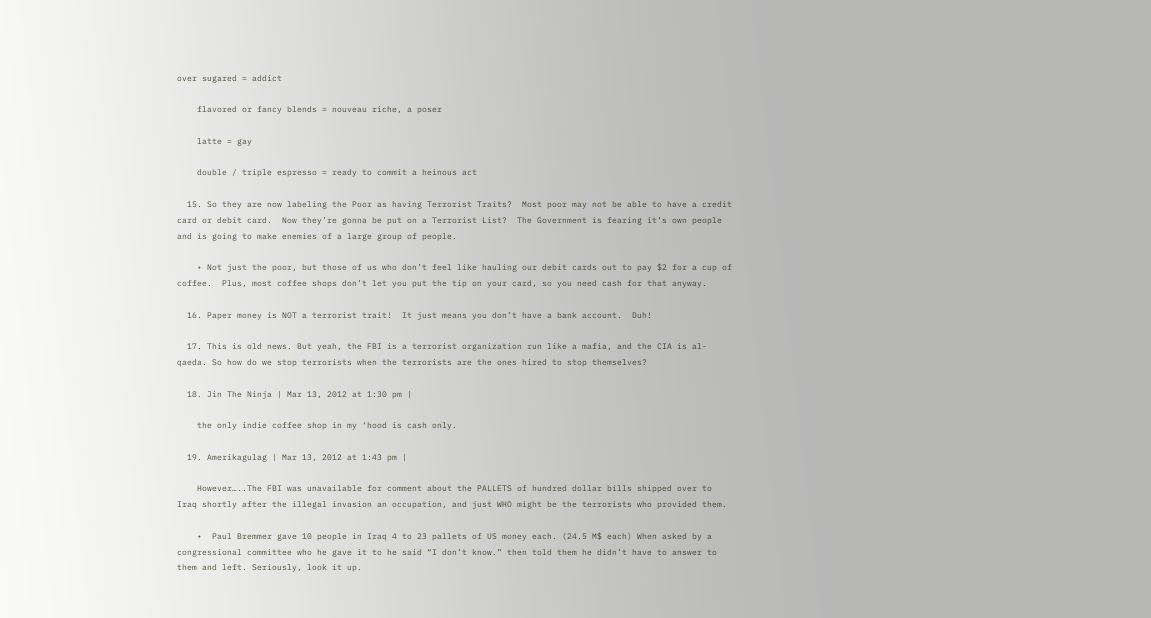over sugared = addict

    flavored or fancy blends = nouveau riche, a poser

    latte = gay

    double / triple espresso = ready to commit a heinous act

  15. So they are now labeling the Poor as having Terrorist Traits?  Most poor may not be able to have a credit card or debit card.  Now they’re gonna be put on a Terrorist List?  The Government is fearing it’s own people and is going to make enemies of a large group of people.

    • Not just the poor, but those of us who don’t feel like hauling our debit cards out to pay $2 for a cup of coffee.  Plus, most coffee shops don’t let you put the tip on your card, so you need cash for that anyway.

  16. Paper money is NOT a terrorist trait!  It just means you don’t have a bank account.  Duh!

  17. This is old news. But yeah, the FBI is a terrorist organization run like a mafia, and the CIA is al-qaeda. So how do we stop terrorists when the terrorists are the ones hired to stop themselves?

  18. Jin The Ninja | Mar 13, 2012 at 1:30 pm |

    the only indie coffee shop in my ‘hood is cash only.

  19. Amerikagulag | Mar 13, 2012 at 1:43 pm |

    However…..The FBI was unavailable for comment about the PALLETS of hundred dollar bills shipped over to Iraq shortly after the illegal invasion an occupation, and just WHO might be the terrorists who provided them.

    •  Paul Bremmer gave 10 people in Iraq 4 to 23 pallets of US money each. (24.5 M$ each) When asked by a congressional committee who he gave it to he said “I don’t know.” then told them he didn’t have to answer to them and left. Seriously, look it up.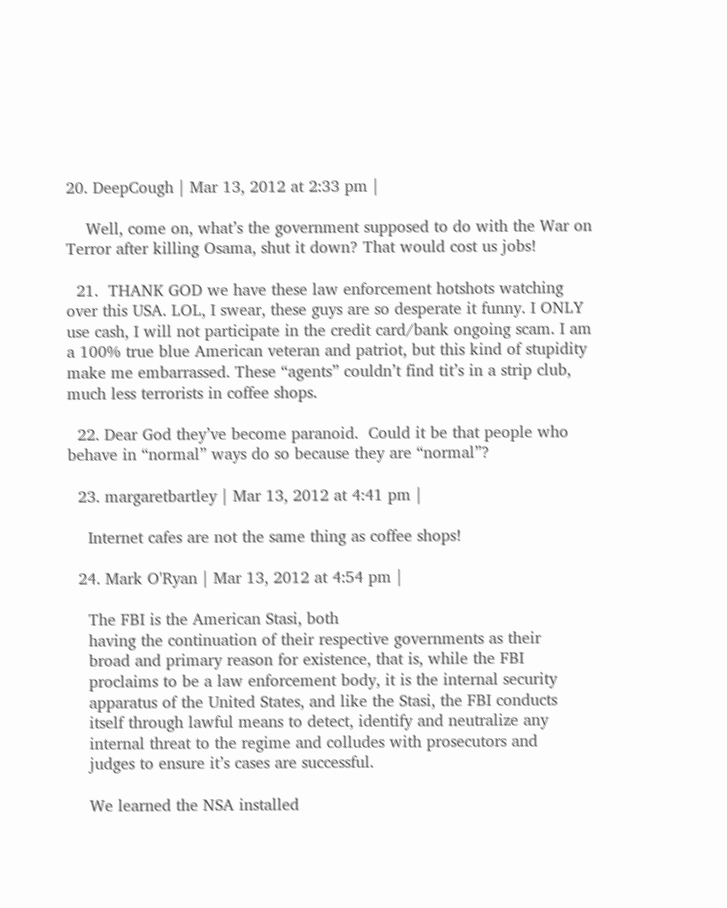20. DeepCough | Mar 13, 2012 at 2:33 pm |

    Well, come on, what’s the government supposed to do with the War on Terror after killing Osama, shut it down? That would cost us jobs!

  21.  THANK GOD we have these law enforcement hotshots watching over this USA. LOL, I swear, these guys are so desperate it funny. I ONLY use cash, I will not participate in the credit card/bank ongoing scam. I am a 100% true blue American veteran and patriot, but this kind of stupidity make me embarrassed. These “agents” couldn’t find tit’s in a strip club, much less terrorists in coffee shops.

  22. Dear God they’ve become paranoid.  Could it be that people who behave in “normal” ways do so because they are “normal”?

  23. margaretbartley | Mar 13, 2012 at 4:41 pm |

    Internet cafes are not the same thing as coffee shops!

  24. Mark O'Ryan | Mar 13, 2012 at 4:54 pm |

    The FBI is the American Stasi, both
    having the continuation of their respective governments as their
    broad and primary reason for existence, that is, while the FBI
    proclaims to be a law enforcement body, it is the internal security
    apparatus of the United States, and like the Stasi, the FBI conducts
    itself through lawful means to detect, identify and neutralize any
    internal threat to the regime and colludes with prosecutors and
    judges to ensure it’s cases are successful.

    We learned the NSA installed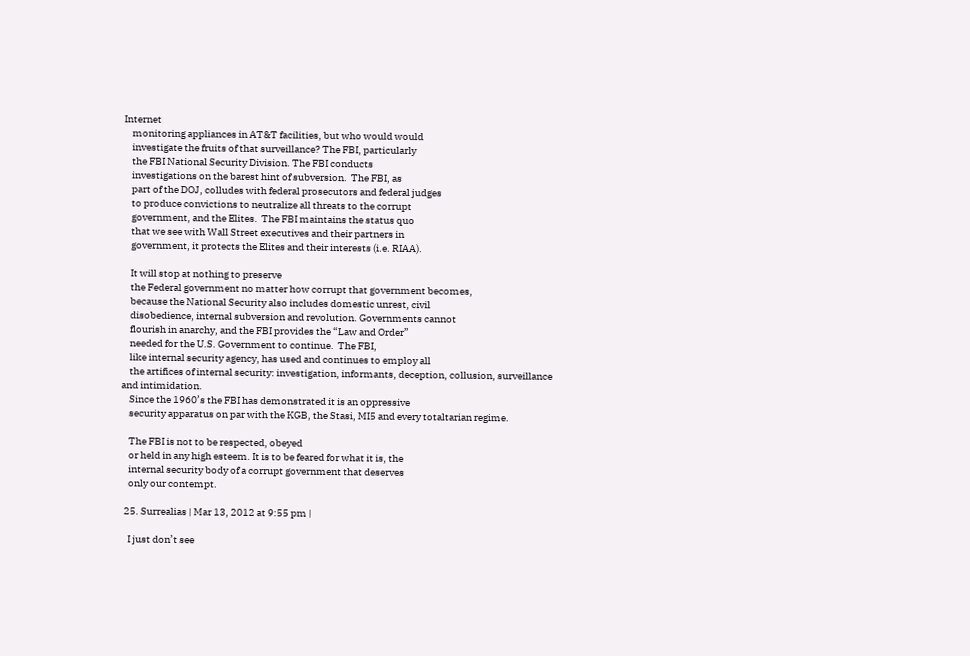Internet
    monitoring appliances in AT&T facilities, but who would would
    investigate the fruits of that surveillance? The FBI, particularly
    the FBI National Security Division. The FBI conducts
    investigations on the barest hint of subversion.  The FBI, as
    part of the DOJ, colludes with federal prosecutors and federal judges
    to produce convictions to neutralize all threats to the corrupt
    government, and the Elites.  The FBI maintains the status quo
    that we see with Wall Street executives and their partners in
    government, it protects the Elites and their interests (i.e. RIAA).

    It will stop at nothing to preserve
    the Federal government no matter how corrupt that government becomes,
    because the National Security also includes domestic unrest, civil
    disobedience, internal subversion and revolution. Governments cannot
    flourish in anarchy, and the FBI provides the “Law and Order”
    needed for the U.S. Government to continue.  The FBI,
    like internal security agency, has used and continues to employ all
    the artifices of internal security: investigation, informants, deception, collusion, surveillance and intimidation.
    Since the 1960’s the FBI has demonstrated it is an oppressive
    security apparatus on par with the KGB, the Stasi, MI5 and every totaltarian regime.

    The FBI is not to be respected, obeyed
    or held in any high esteem. It is to be feared for what it is, the
    internal security body of a corrupt government that deserves
    only our contempt.

  25. Surrealias | Mar 13, 2012 at 9:55 pm |

    I just don’t see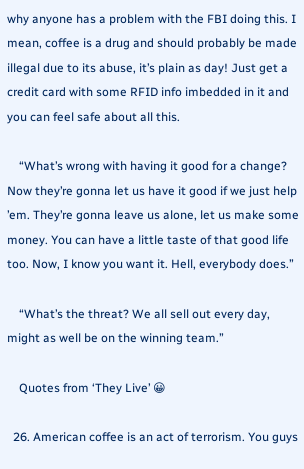why anyone has a problem with the FBI doing this. I mean, coffee is a drug and should probably be made illegal due to its abuse, it’s plain as day! Just get a credit card with some RFID info imbedded in it and you can feel safe about all this.

    “What’s wrong with having it good for a change? Now they’re gonna let us have it good if we just help ’em. They’re gonna leave us alone, let us make some money. You can have a little taste of that good life too. Now, I know you want it. Hell, everybody does.”

    “What’s the threat? We all sell out every day, might as well be on the winning team.”

    Quotes from ‘They Live’ 😀

  26. American coffee is an act of terrorism. You guys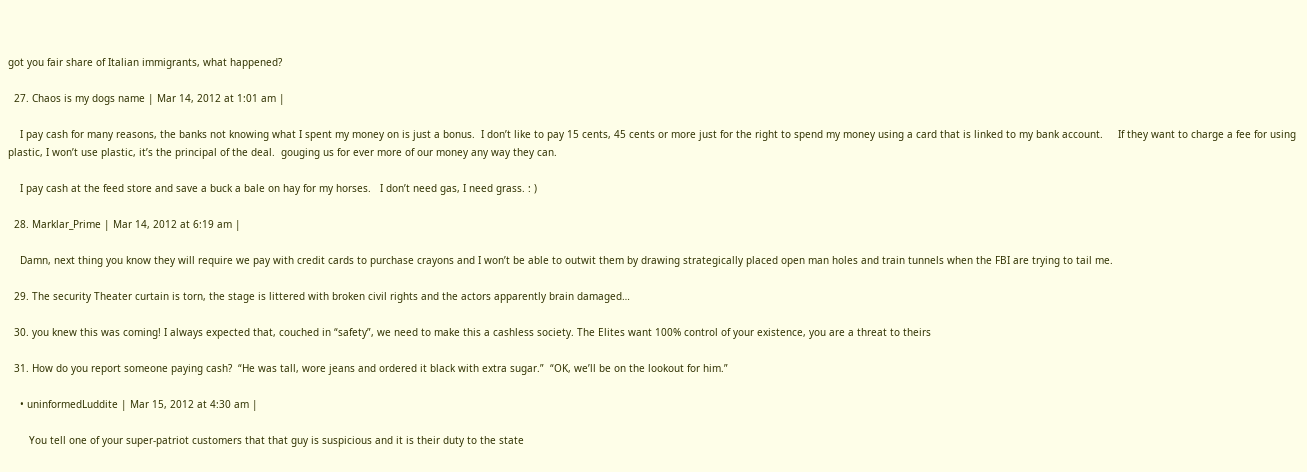got you fair share of Italian immigrants, what happened?

  27. Chaos is my dogs name | Mar 14, 2012 at 1:01 am |

    I pay cash for many reasons, the banks not knowing what I spent my money on is just a bonus.  I don’t like to pay 15 cents, 45 cents or more just for the right to spend my money using a card that is linked to my bank account.     If they want to charge a fee for using plastic, I won’t use plastic, it’s the principal of the deal.  gouging us for ever more of our money any way they can.

    I pay cash at the feed store and save a buck a bale on hay for my horses.   I don’t need gas, I need grass. : )

  28. Marklar_Prime | Mar 14, 2012 at 6:19 am |

    Damn, next thing you know they will require we pay with credit cards to purchase crayons and I won’t be able to outwit them by drawing strategically placed open man holes and train tunnels when the FBI are trying to tail me.

  29. The security Theater curtain is torn, the stage is littered with broken civil rights and the actors apparently brain damaged…

  30. you knew this was coming! I always expected that, couched in “safety”, we need to make this a cashless society. The Elites want 100% control of your existence, you are a threat to theirs

  31. How do you report someone paying cash?  “He was tall, wore jeans and ordered it black with extra sugar.”  “OK, we’ll be on the lookout for him.”

    • uninformedLuddite | Mar 15, 2012 at 4:30 am |

       You tell one of your super-patriot customers that that guy is suspicious and it is their duty to the state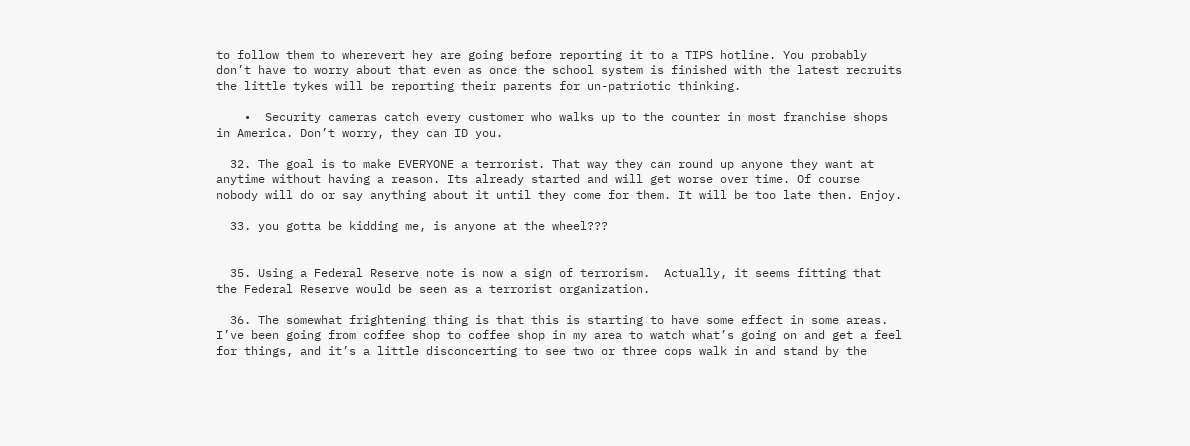to follow them to wherevert hey are going before reporting it to a TIPS hotline. You probably don’t have to worry about that even as once the school system is finished with the latest recruits the little tykes will be reporting their parents for un-patriotic thinking.

    •  Security cameras catch every customer who walks up to the counter in most franchise shops in America. Don’t worry, they can ID you.

  32. The goal is to make EVERYONE a terrorist. That way they can round up anyone they want at anytime without having a reason. Its already started and will get worse over time. Of course nobody will do or say anything about it until they come for them. It will be too late then. Enjoy.

  33. you gotta be kidding me, is anyone at the wheel???


  35. Using a Federal Reserve note is now a sign of terrorism.  Actually, it seems fitting that the Federal Reserve would be seen as a terrorist organization.

  36. The somewhat frightening thing is that this is starting to have some effect in some areas.  I’ve been going from coffee shop to coffee shop in my area to watch what’s going on and get a feel for things, and it’s a little disconcerting to see two or three cops walk in and stand by the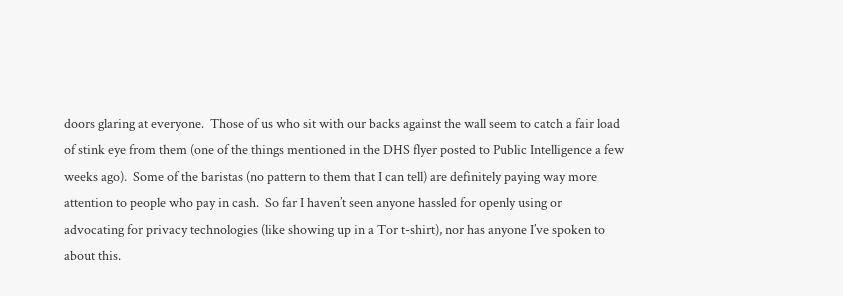doors glaring at everyone.  Those of us who sit with our backs against the wall seem to catch a fair load of stink eye from them (one of the things mentioned in the DHS flyer posted to Public Intelligence a few weeks ago).  Some of the baristas (no pattern to them that I can tell) are definitely paying way more attention to people who pay in cash.  So far I haven’t seen anyone hassled for openly using or advocating for privacy technologies (like showing up in a Tor t-shirt), nor has anyone I’ve spoken to about this.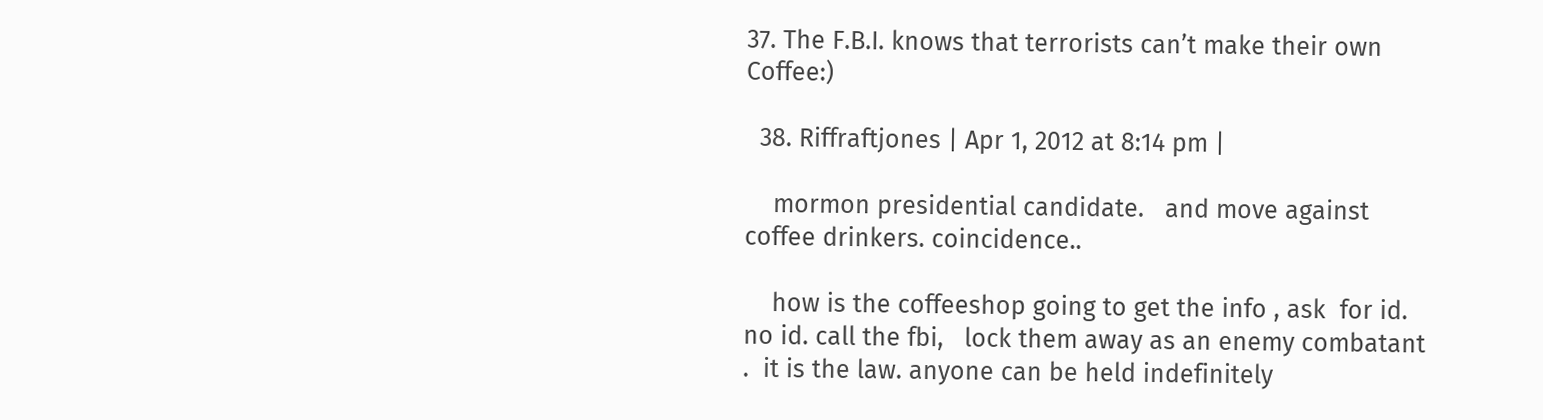37. The F.B.I. knows that terrorists can’t make their own Coffee:)

  38. Riffraftjones | Apr 1, 2012 at 8:14 pm |

    mormon presidential candidate.   and move against coffee drinkers. coincidence..

    how is the coffeeshop going to get the info , ask  for id.   no id. call the fbi,   lock them away as an enemy combatant .  it is the law. anyone can be held indefinitely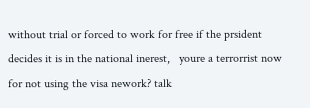without trial or forced to work for free if the prsident decides it is in the national inerest,   youre a terrorrist now for not using the visa nework? talk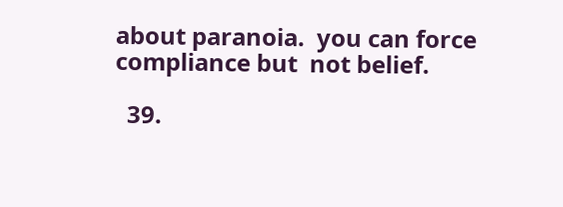about paranoia.  you can force compliance but  not belief.

  39.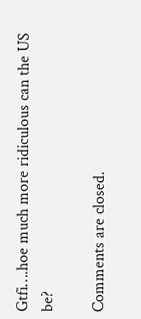Gtfi….hoe much more ridiculous can the US be?

Comments are closed.